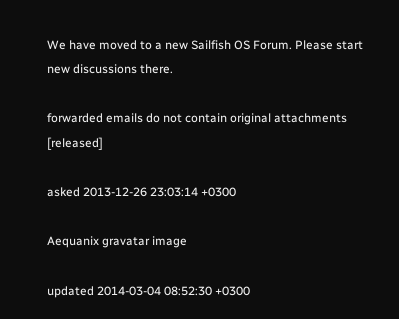We have moved to a new Sailfish OS Forum. Please start new discussions there.

forwarded emails do not contain original attachments [released]

asked 2013-12-26 23:03:14 +0300

Aequanix gravatar image

updated 2014-03-04 08:52:30 +0300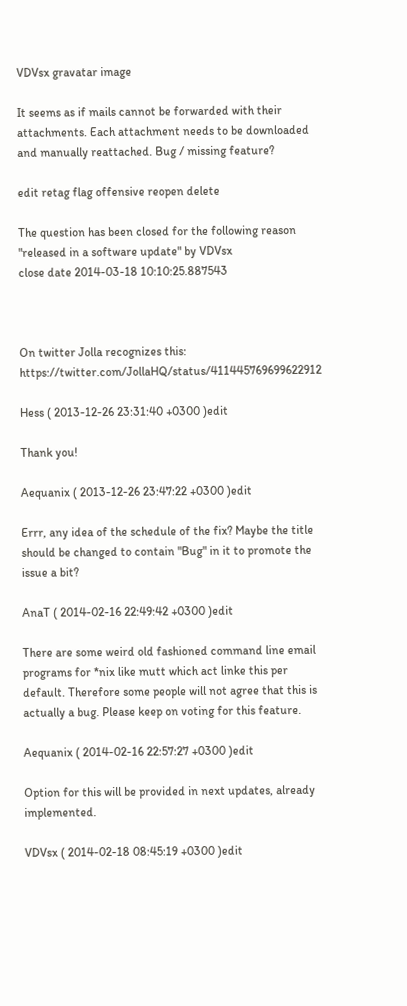VDVsx gravatar image

It seems as if mails cannot be forwarded with their attachments. Each attachment needs to be downloaded and manually reattached. Bug / missing feature?

edit retag flag offensive reopen delete

The question has been closed for the following reason "released in a software update" by VDVsx
close date 2014-03-18 10:10:25.887543



On twitter Jolla recognizes this: https://twitter.com/JollaHQ/status/411445769699622912

Hess ( 2013-12-26 23:31:40 +0300 )edit

Thank you!

Aequanix ( 2013-12-26 23:47:22 +0300 )edit

Errr, any idea of the schedule of the fix? Maybe the title should be changed to contain "Bug" in it to promote the issue a bit?

AnaT ( 2014-02-16 22:49:42 +0300 )edit

There are some weird old fashioned command line email programs for *nix like mutt which act linke this per default. Therefore some people will not agree that this is actually a bug. Please keep on voting for this feature.

Aequanix ( 2014-02-16 22:57:27 +0300 )edit

Option for this will be provided in next updates, already implemented.

VDVsx ( 2014-02-18 08:45:19 +0300 )edit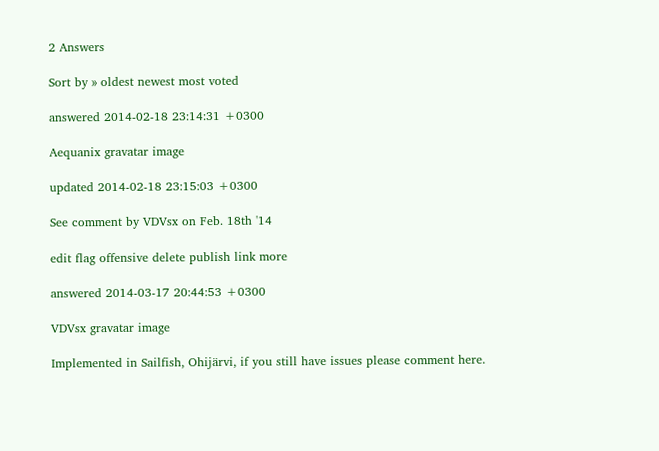2 Answers

Sort by » oldest newest most voted

answered 2014-02-18 23:14:31 +0300

Aequanix gravatar image

updated 2014-02-18 23:15:03 +0300

See comment by VDVsx on Feb. 18th '14

edit flag offensive delete publish link more

answered 2014-03-17 20:44:53 +0300

VDVsx gravatar image

Implemented in Sailfish, Ohijärvi, if you still have issues please comment here.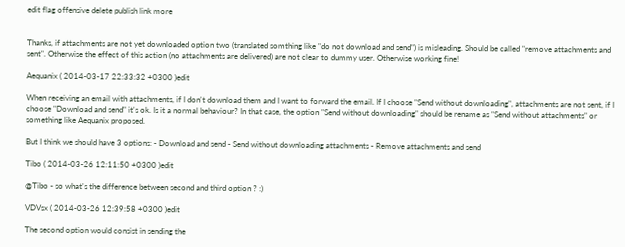edit flag offensive delete publish link more


Thanks, if attachments are not yet downloaded option two (translated somthing like "do not download and send") is misleading. Should be called "remove attachments and sent". Otherwise the effect of this action (no attachments are delivered) are not clear to dummy user. Otherwise working fine!

Aequanix ( 2014-03-17 22:33:32 +0300 )edit

When receiving an email with attachments, if I don't download them and I want to forward the email. If I choose "Send without downloading", attachments are not sent, if I choose "Download and send" it's ok. Is it a normal behaviour? In that case, the option "Send without downloading" should be rename as "Send without attachments" or something like Aequanix proposed.

But I think we should have 3 options: - Download and send - Send without downloading attachments - Remove attachments and send

Tibo ( 2014-03-26 12:11:50 +0300 )edit

@Tibo - so what's the difference between second and third option ? :)

VDVsx ( 2014-03-26 12:39:58 +0300 )edit

The second option would consist in sending the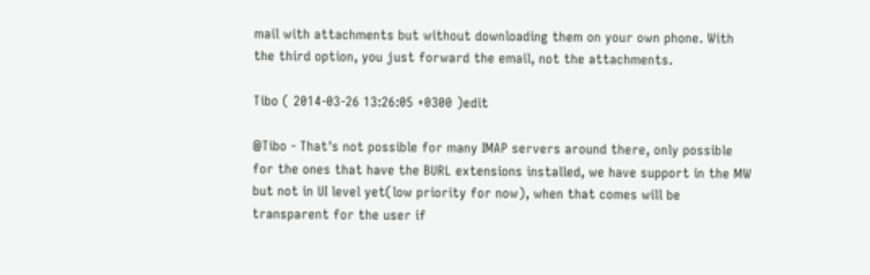mail with attachments but without downloading them on your own phone. With the third option, you just forward the email, not the attachments.

Tibo ( 2014-03-26 13:26:05 +0300 )edit

@Tibo - That's not possible for many IMAP servers around there, only possible for the ones that have the BURL extensions installed, we have support in the MW but not in UI level yet(low priority for now), when that comes will be transparent for the user if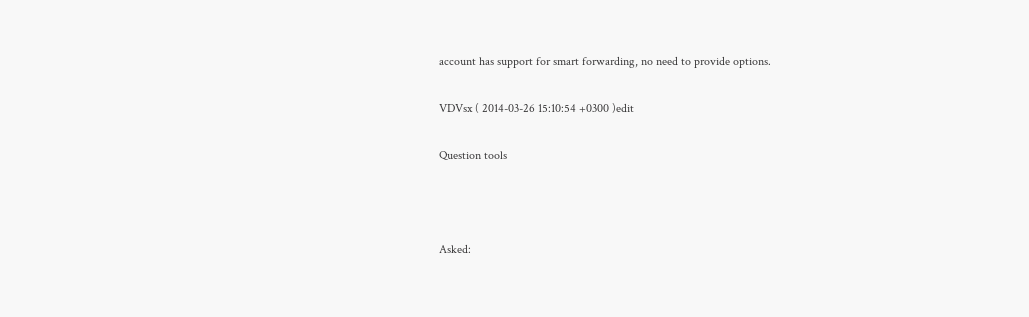account has support for smart forwarding, no need to provide options.

VDVsx ( 2014-03-26 15:10:54 +0300 )edit

Question tools



Asked: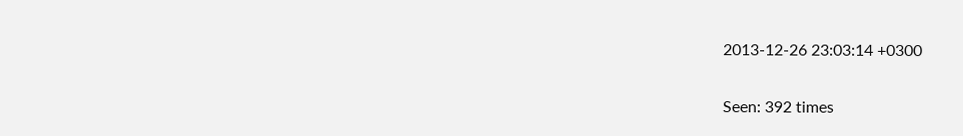2013-12-26 23:03:14 +0300

Seen: 392 times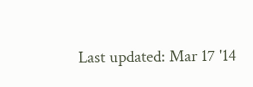Last updated: Mar 17 '14